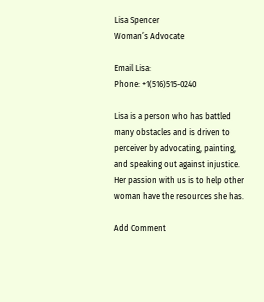Lisa Spencer
Woman’s Advocate

Email Lisa:
Phone: +1(516)515-0240

Lisa is a person who has battled many obstacles and is driven to perceiver by advocating, painting, and speaking out against injustice. Her passion with us is to help other woman have the resources she has.

Add Comment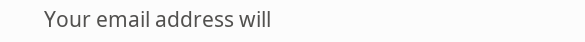Your email address will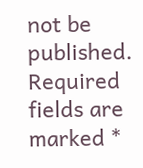not be published. Required fields are marked *